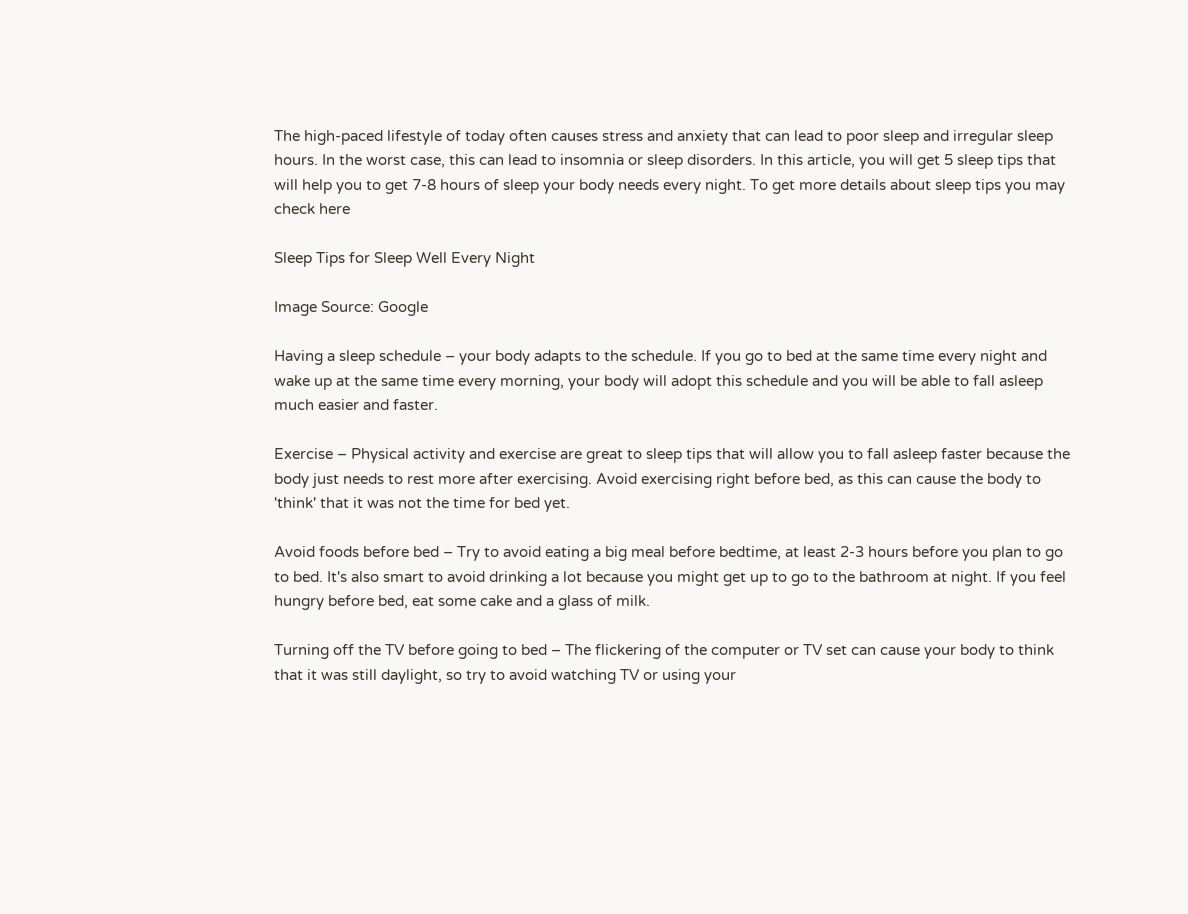The high-paced lifestyle of today often causes stress and anxiety that can lead to poor sleep and irregular sleep hours. In the worst case, this can lead to insomnia or sleep disorders. In this article, you will get 5 sleep tips that will help you to get 7-8 hours of sleep your body needs every night. To get more details about sleep tips you may check here

Sleep Tips for Sleep Well Every Night

Image Source: Google

Having a sleep schedule – your body adapts to the schedule. If you go to bed at the same time every night and wake up at the same time every morning, your body will adopt this schedule and you will be able to fall asleep much easier and faster.

Exercise – Physical activity and exercise are great to sleep tips that will allow you to fall asleep faster because the body just needs to rest more after exercising. Avoid exercising right before bed, as this can cause the body to 'think' that it was not the time for bed yet.

Avoid foods before bed – Try to avoid eating a big meal before bedtime, at least 2-3 hours before you plan to go to bed. It's also smart to avoid drinking a lot because you might get up to go to the bathroom at night. If you feel hungry before bed, eat some cake and a glass of milk.

Turning off the TV before going to bed – The flickering of the computer or TV set can cause your body to think that it was still daylight, so try to avoid watching TV or using your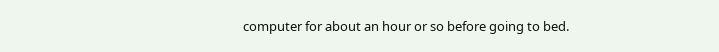computer for about an hour or so before going to bed.